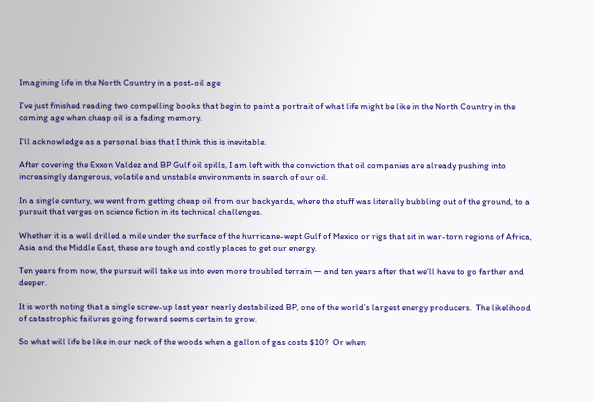Imagining life in the North Country in a post-oil age

I’ve just finished reading two compelling books that begin to paint a portrait of what life might be like in the North Country in the coming age when cheap oil is a fading memory.

I’ll acknowledge as a personal bias that I think this is inevitable.

After covering the Exxon Valdez and BP Gulf oil spills, I am left with the conviction that oil companies are already pushing into increasingly dangerous, volatile and unstable environments in search of our oil.

In a single century, we went from getting cheap oil from our backyards, where the stuff was literally bubbling out of the ground, to a pursuit that verges on science fiction in its technical challenges.

Whether it is a well drilled a mile under the surface of the hurricane-wept Gulf of Mexico or rigs that sit in war-torn regions of Africa, Asia and the Middle East, these are tough and costly places to get our energy.

Ten years from now, the pursuit will take us into even more troubled terrain — and ten years after that we’ll have to go farther and deeper.

It is worth noting that a single screw-up last year nearly destabilized BP, one of the world’s largest energy producers.  The likelihood of catastrophic failures going forward seems certain to grow.

So what will life be like in our neck of the woods when a gallon of gas costs $10?  Or when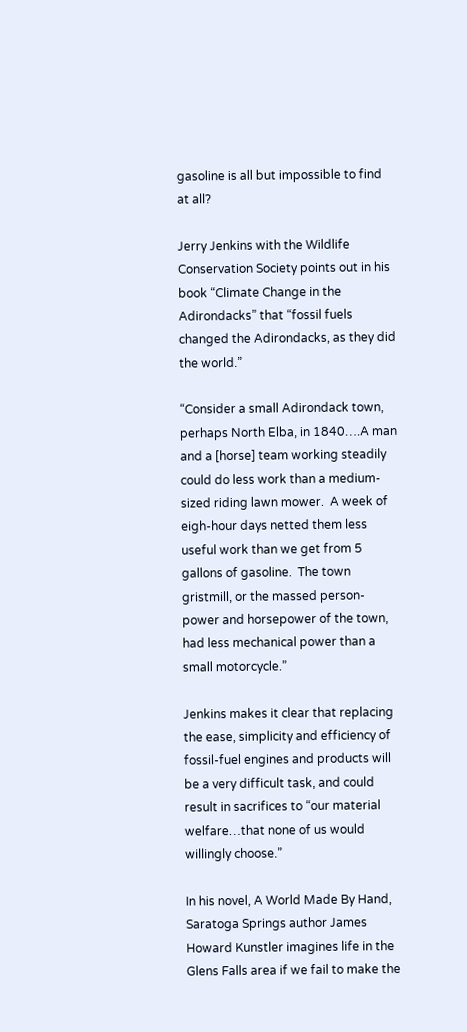gasoline is all but impossible to find at all?

Jerry Jenkins with the Wildlife Conservation Society points out in his book “Climate Change in the Adirondacks” that “fossil fuels changed the Adirondacks, as they did the world.”

“Consider a small Adirondack town, perhaps North Elba, in 1840….A man and a [horse] team working steadily could do less work than a medium-sized riding lawn mower.  A week of eigh-hour days netted them less useful work than we get from 5 gallons of gasoline.  The town gristmill, or the massed person-power and horsepower of the town, had less mechanical power than a small motorcycle.”

Jenkins makes it clear that replacing the ease, simplicity and efficiency of fossil-fuel engines and products will be a very difficult task, and could result in sacrifices to “our material welfare…that none of us would willingly choose.”

In his novel, A World Made By Hand, Saratoga Springs author James Howard Kunstler imagines life in the Glens Falls area if we fail to make the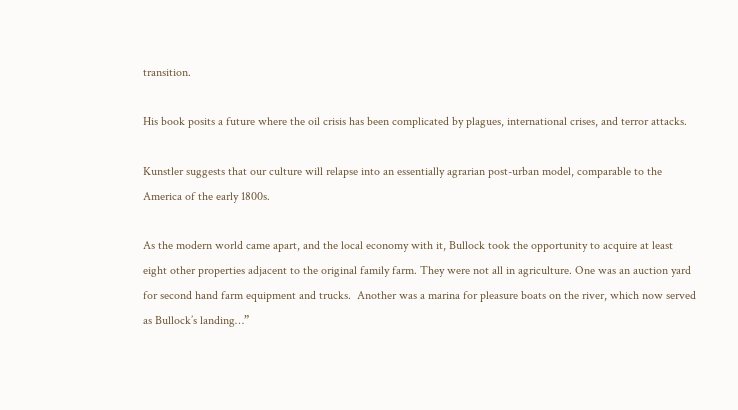transition.

His book posits a future where the oil crisis has been complicated by plagues, international crises, and terror attacks.

Kunstler suggests that our culture will relapse into an essentially agrarian post-urban model, comparable to the America of the early 1800s.

As the modern world came apart, and the local economy with it, Bullock took the opportunity to acquire at least eight other properties adjacent to the original family farm. They were not all in agriculture. One was an auction yard for second hand farm equipment and trucks.  Another was a marina for pleasure boats on the river, which now served as Bullock’s landing…”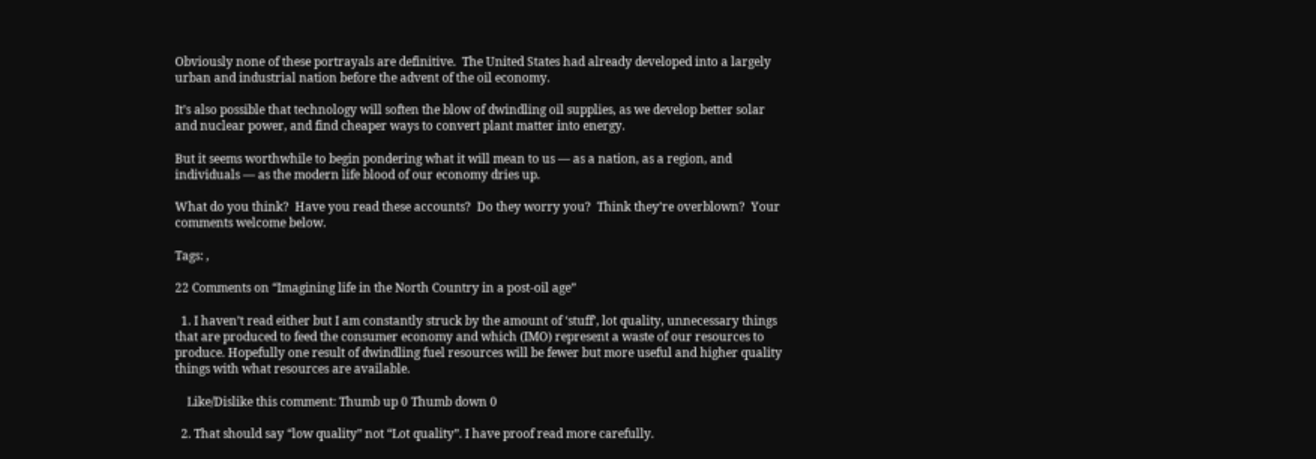Obviously none of these portrayals are definitive.  The United States had already developed into a largely urban and industrial nation before the advent of the oil economy.

It’s also possible that technology will soften the blow of dwindling oil supplies, as we develop better solar and nuclear power, and find cheaper ways to convert plant matter into energy.

But it seems worthwhile to begin pondering what it will mean to us — as a nation, as a region, and individuals — as the modern life blood of our economy dries up.

What do you think?  Have you read these accounts?  Do they worry you?  Think they’re overblown?  Your comments welcome below.

Tags: ,

22 Comments on “Imagining life in the North Country in a post-oil age”

  1. I haven’t read either but I am constantly struck by the amount of ‘stuff’, lot quality, unnecessary things that are produced to feed the consumer economy and which (IMO) represent a waste of our resources to produce. Hopefully one result of dwindling fuel resources will be fewer but more useful and higher quality things with what resources are available.

    Like/Dislike this comment: Thumb up 0 Thumb down 0

  2. That should say “low quality” not “Lot quality”. I have proof read more carefully.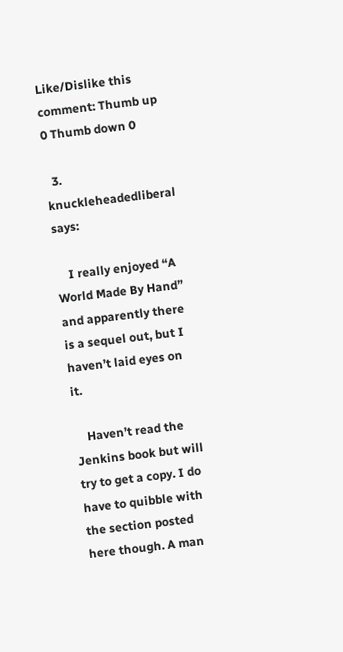Like/Dislike this comment: Thumb up 0 Thumb down 0

  3. knuckleheadedliberal says:

    I really enjoyed “A World Made By Hand” and apparently there is a sequel out, but I haven’t laid eyes on it.

    Haven’t read the Jenkins book but will try to get a copy. I do have to quibble with the section posted here though. A man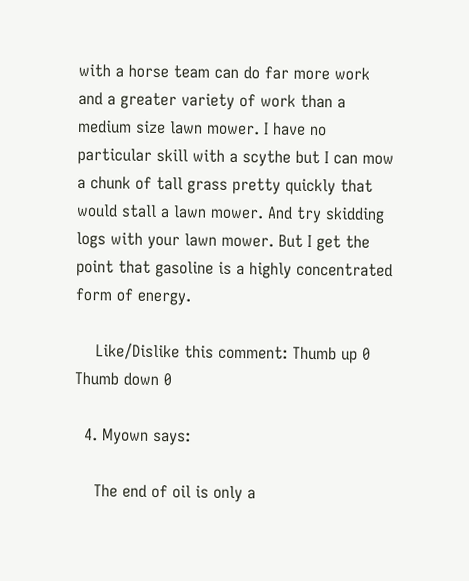with a horse team can do far more work and a greater variety of work than a medium size lawn mower. I have no particular skill with a scythe but I can mow a chunk of tall grass pretty quickly that would stall a lawn mower. And try skidding logs with your lawn mower. But I get the point that gasoline is a highly concentrated form of energy.

    Like/Dislike this comment: Thumb up 0 Thumb down 0

  4. Myown says:

    The end of oil is only a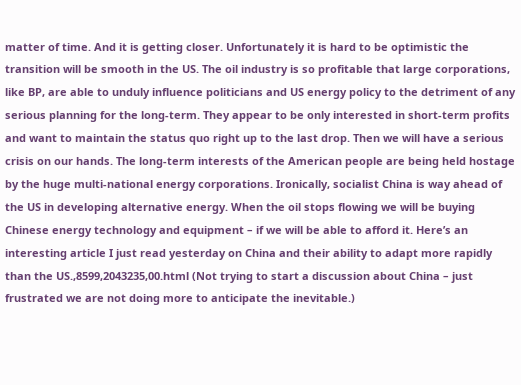matter of time. And it is getting closer. Unfortunately it is hard to be optimistic the transition will be smooth in the US. The oil industry is so profitable that large corporations, like BP, are able to unduly influence politicians and US energy policy to the detriment of any serious planning for the long-term. They appear to be only interested in short-term profits and want to maintain the status quo right up to the last drop. Then we will have a serious crisis on our hands. The long-term interests of the American people are being held hostage by the huge multi-national energy corporations. Ironically, socialist China is way ahead of the US in developing alternative energy. When the oil stops flowing we will be buying Chinese energy technology and equipment – if we will be able to afford it. Here’s an interesting article I just read yesterday on China and their ability to adapt more rapidly than the US.,8599,2043235,00.html (Not trying to start a discussion about China – just frustrated we are not doing more to anticipate the inevitable.)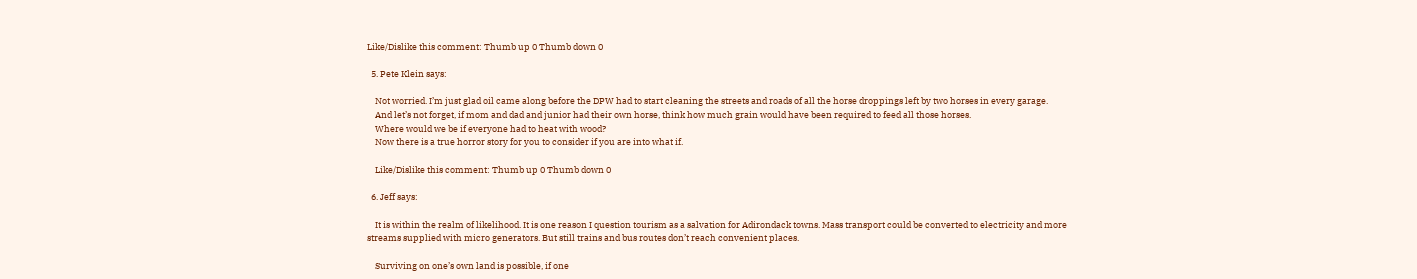Like/Dislike this comment: Thumb up 0 Thumb down 0

  5. Pete Klein says:

    Not worried. I’m just glad oil came along before the DPW had to start cleaning the streets and roads of all the horse droppings left by two horses in every garage.
    And let’s not forget, if mom and dad and junior had their own horse, think how much grain would have been required to feed all those horses.
    Where would we be if everyone had to heat with wood?
    Now there is a true horror story for you to consider if you are into what if.

    Like/Dislike this comment: Thumb up 0 Thumb down 0

  6. Jeff says:

    It is within the realm of likelihood. It is one reason I question tourism as a salvation for Adirondack towns. Mass transport could be converted to electricity and more streams supplied with micro generators. But still trains and bus routes don’t reach convenient places.

    Surviving on one’s own land is possible, if one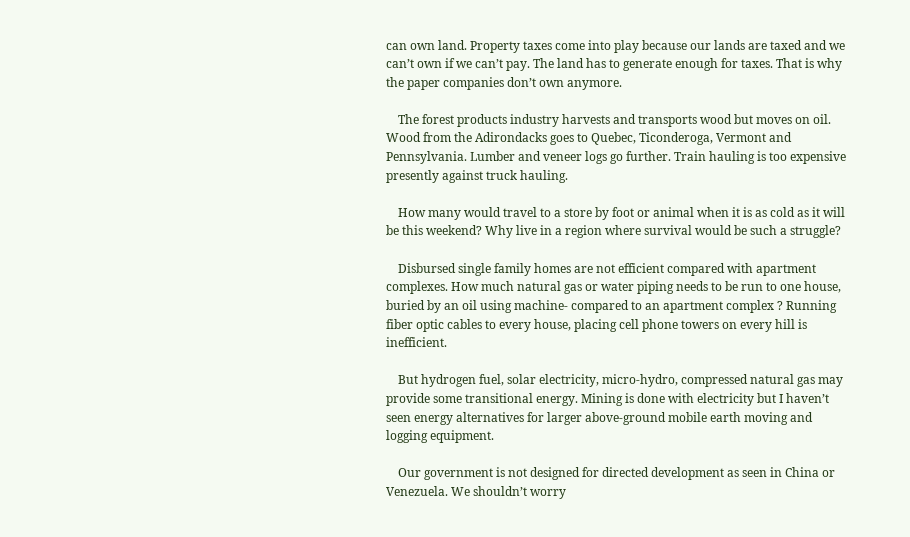can own land. Property taxes come into play because our lands are taxed and we can’t own if we can’t pay. The land has to generate enough for taxes. That is why the paper companies don’t own anymore.

    The forest products industry harvests and transports wood but moves on oil. Wood from the Adirondacks goes to Quebec, Ticonderoga, Vermont and Pennsylvania. Lumber and veneer logs go further. Train hauling is too expensive presently against truck hauling.

    How many would travel to a store by foot or animal when it is as cold as it will be this weekend? Why live in a region where survival would be such a struggle?

    Disbursed single family homes are not efficient compared with apartment complexes. How much natural gas or water piping needs to be run to one house, buried by an oil using machine- compared to an apartment complex ? Running fiber optic cables to every house, placing cell phone towers on every hill is inefficient.

    But hydrogen fuel, solar electricity, micro-hydro, compressed natural gas may provide some transitional energy. Mining is done with electricity but I haven’t seen energy alternatives for larger above-ground mobile earth moving and logging equipment.

    Our government is not designed for directed development as seen in China or Venezuela. We shouldn’t worry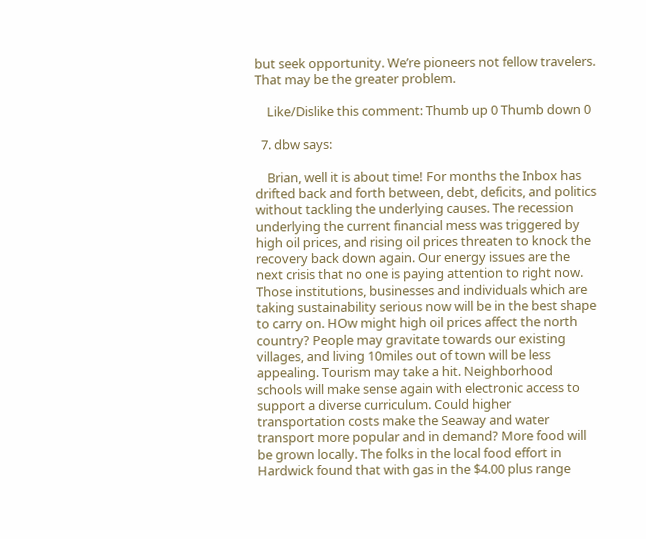but seek opportunity. We’re pioneers not fellow travelers. That may be the greater problem.

    Like/Dislike this comment: Thumb up 0 Thumb down 0

  7. dbw says:

    Brian, well it is about time! For months the Inbox has drifted back and forth between, debt, deficits, and politics without tackling the underlying causes. The recession underlying the current financial mess was triggered by high oil prices, and rising oil prices threaten to knock the recovery back down again. Our energy issues are the next crisis that no one is paying attention to right now. Those institutions, businesses and individuals which are taking sustainability serious now will be in the best shape to carry on. HOw might high oil prices affect the north country? People may gravitate towards our existing villages, and living 10miles out of town will be less appealing. Tourism may take a hit. Neighborhood schools will make sense again with electronic access to support a diverse curriculum. Could higher transportation costs make the Seaway and water transport more popular and in demand? More food will be grown locally. The folks in the local food effort in Hardwick found that with gas in the $4.00 plus range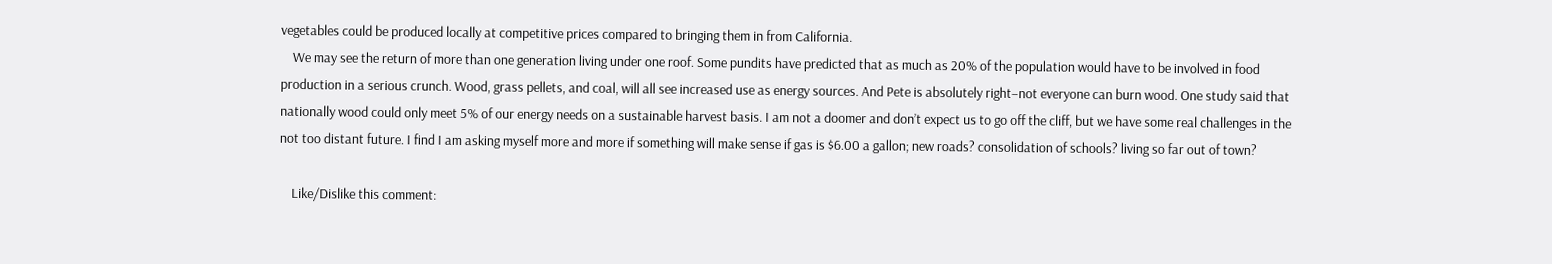vegetables could be produced locally at competitive prices compared to bringing them in from California.
    We may see the return of more than one generation living under one roof. Some pundits have predicted that as much as 20% of the population would have to be involved in food production in a serious crunch. Wood, grass pellets, and coal, will all see increased use as energy sources. And Pete is absolutely right–not everyone can burn wood. One study said that nationally wood could only meet 5% of our energy needs on a sustainable harvest basis. I am not a doomer and don’t expect us to go off the cliff, but we have some real challenges in the not too distant future. I find I am asking myself more and more if something will make sense if gas is $6.00 a gallon; new roads? consolidation of schools? living so far out of town?

    Like/Dislike this comment: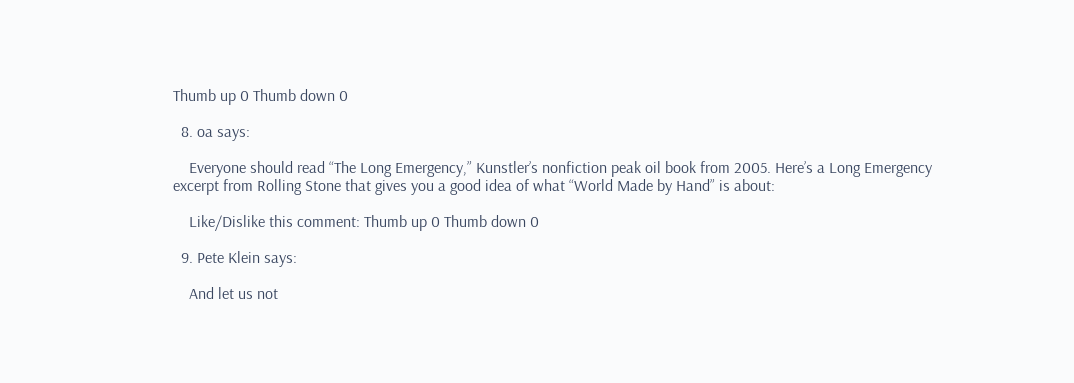Thumb up 0 Thumb down 0

  8. oa says:

    Everyone should read “The Long Emergency,” Kunstler’s nonfiction peak oil book from 2005. Here’s a Long Emergency excerpt from Rolling Stone that gives you a good idea of what “World Made by Hand” is about:

    Like/Dislike this comment: Thumb up 0 Thumb down 0

  9. Pete Klein says:

    And let us not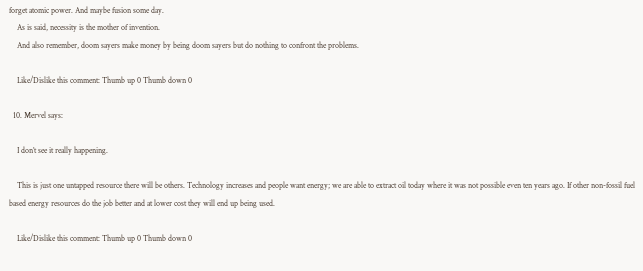forget atomic power. And maybe fusion some day.
    As is said, necessity is the mother of invention.
    And also remember, doom sayers make money by being doom sayers but do nothing to confront the problems.

    Like/Dislike this comment: Thumb up 0 Thumb down 0

  10. Mervel says:

    I don’t see it really happening.

    This is just one untapped resource there will be others. Technology increases and people want energy; we are able to extract oil today where it was not possible even ten years ago. If other non-fossil fuel based energy resources do the job better and at lower cost they will end up being used.

    Like/Dislike this comment: Thumb up 0 Thumb down 0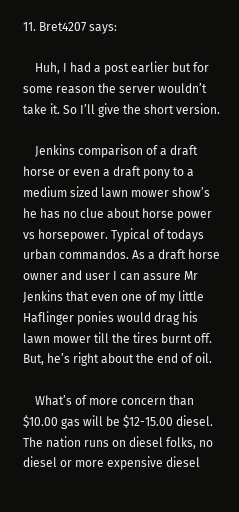11. Bret4207 says:

    Huh, I had a post earlier but for some reason the server wouldn’t take it. So I’ll give the short version.

    Jenkins comparison of a draft horse or even a draft pony to a medium sized lawn mower show’s he has no clue about horse power vs horsepower. Typical of todays urban commandos. As a draft horse owner and user I can assure Mr Jenkins that even one of my little Haflinger ponies would drag his lawn mower till the tires burnt off. But, he’s right about the end of oil.

    What’s of more concern than $10.00 gas will be $12-15.00 diesel. The nation runs on diesel folks, no diesel or more expensive diesel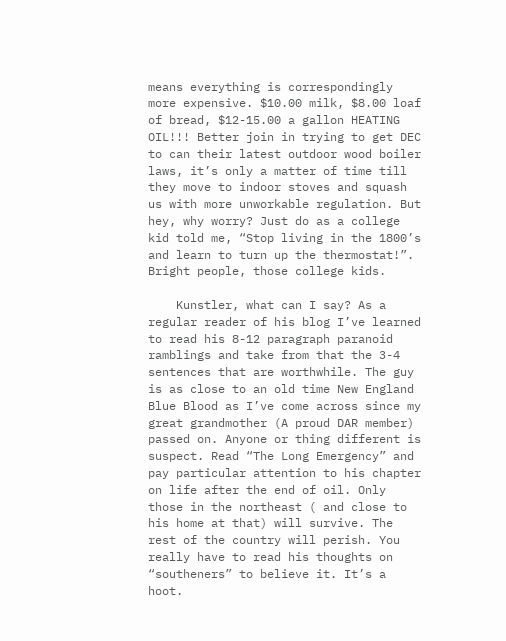means everything is correspondingly more expensive. $10.00 milk, $8.00 loaf of bread, $12-15.00 a gallon HEATING OIL!!! Better join in trying to get DEC to can their latest outdoor wood boiler laws, it’s only a matter of time till they move to indoor stoves and squash us with more unworkable regulation. But hey, why worry? Just do as a college kid told me, “Stop living in the 1800’s and learn to turn up the thermostat!”. Bright people, those college kids.

    Kunstler, what can I say? As a regular reader of his blog I’ve learned to read his 8-12 paragraph paranoid ramblings and take from that the 3-4 sentences that are worthwhile. The guy is as close to an old time New England Blue Blood as I’ve come across since my great grandmother (A proud DAR member) passed on. Anyone or thing different is suspect. Read “The Long Emergency” and pay particular attention to his chapter on life after the end of oil. Only those in the northeast ( and close to his home at that) will survive. The rest of the country will perish. You really have to read his thoughts on “southeners” to believe it. It’s a hoot.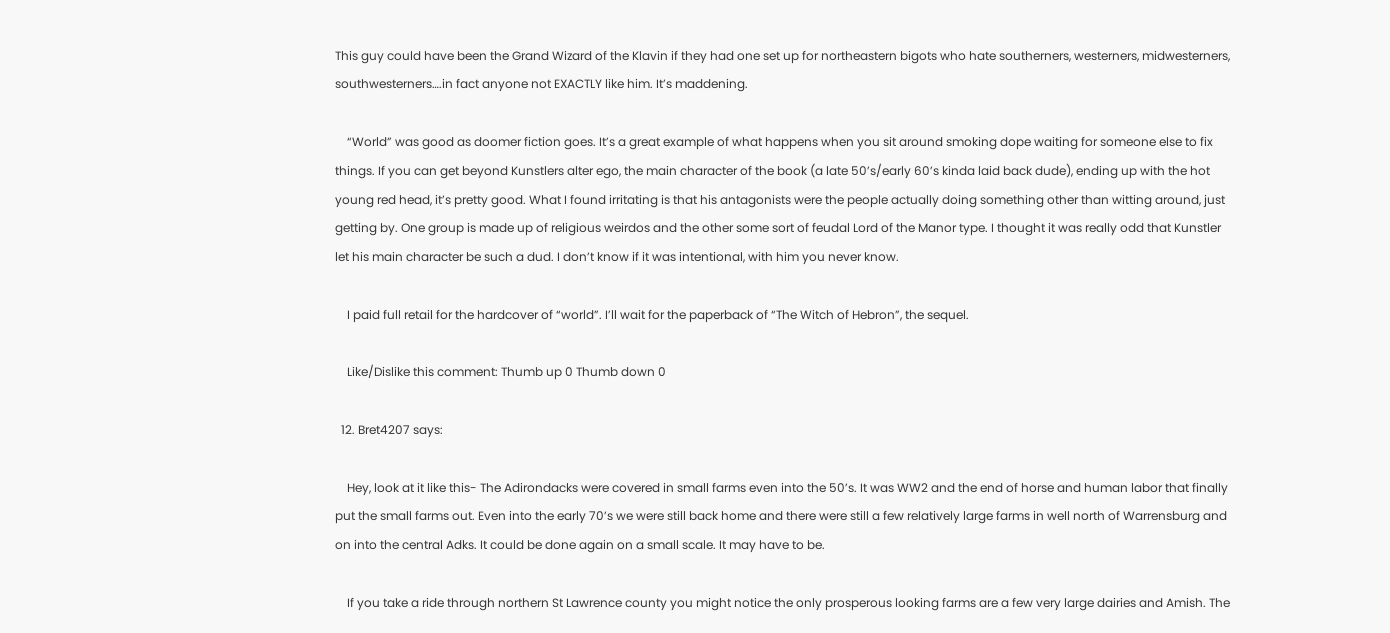This guy could have been the Grand Wizard of the Klavin if they had one set up for northeastern bigots who hate southerners, westerners, midwesterners, southwesterners….in fact anyone not EXACTLY like him. It’s maddening.

    “World” was good as doomer fiction goes. It’s a great example of what happens when you sit around smoking dope waiting for someone else to fix things. If you can get beyond Kunstlers alter ego, the main character of the book (a late 50’s/early 60’s kinda laid back dude), ending up with the hot young red head, it’s pretty good. What I found irritating is that his antagonists were the people actually doing something other than witting around, just getting by. One group is made up of religious weirdos and the other some sort of feudal Lord of the Manor type. I thought it was really odd that Kunstler let his main character be such a dud. I don’t know if it was intentional, with him you never know.

    I paid full retail for the hardcover of “world”. I’ll wait for the paperback of “The Witch of Hebron”, the sequel.

    Like/Dislike this comment: Thumb up 0 Thumb down 0

  12. Bret4207 says:

    Hey, look at it like this- The Adirondacks were covered in small farms even into the 50’s. It was WW2 and the end of horse and human labor that finally put the small farms out. Even into the early 70’s we were still back home and there were still a few relatively large farms in well north of Warrensburg and on into the central Adks. It could be done again on a small scale. It may have to be.

    If you take a ride through northern St Lawrence county you might notice the only prosperous looking farms are a few very large dairies and Amish. The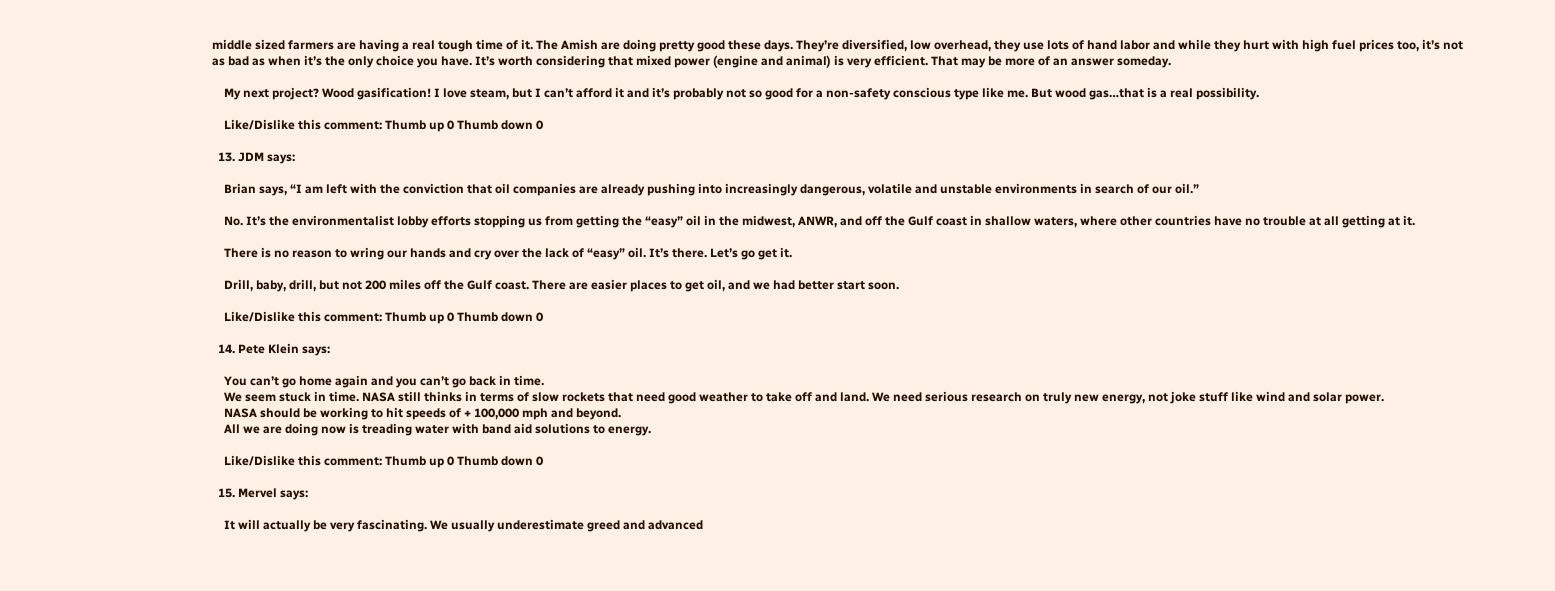middle sized farmers are having a real tough time of it. The Amish are doing pretty good these days. They’re diversified, low overhead, they use lots of hand labor and while they hurt with high fuel prices too, it’s not as bad as when it’s the only choice you have. It’s worth considering that mixed power (engine and animal) is very efficient. That may be more of an answer someday.

    My next project? Wood gasification! I love steam, but I can’t afford it and it’s probably not so good for a non-safety conscious type like me. But wood gas…that is a real possibility.

    Like/Dislike this comment: Thumb up 0 Thumb down 0

  13. JDM says:

    Brian says, “I am left with the conviction that oil companies are already pushing into increasingly dangerous, volatile and unstable environments in search of our oil.”

    No. It’s the environmentalist lobby efforts stopping us from getting the “easy” oil in the midwest, ANWR, and off the Gulf coast in shallow waters, where other countries have no trouble at all getting at it.

    There is no reason to wring our hands and cry over the lack of “easy” oil. It’s there. Let’s go get it.

    Drill, baby, drill, but not 200 miles off the Gulf coast. There are easier places to get oil, and we had better start soon.

    Like/Dislike this comment: Thumb up 0 Thumb down 0

  14. Pete Klein says:

    You can’t go home again and you can’t go back in time.
    We seem stuck in time. NASA still thinks in terms of slow rockets that need good weather to take off and land. We need serious research on truly new energy, not joke stuff like wind and solar power.
    NASA should be working to hit speeds of + 100,000 mph and beyond.
    All we are doing now is treading water with band aid solutions to energy.

    Like/Dislike this comment: Thumb up 0 Thumb down 0

  15. Mervel says:

    It will actually be very fascinating. We usually underestimate greed and advanced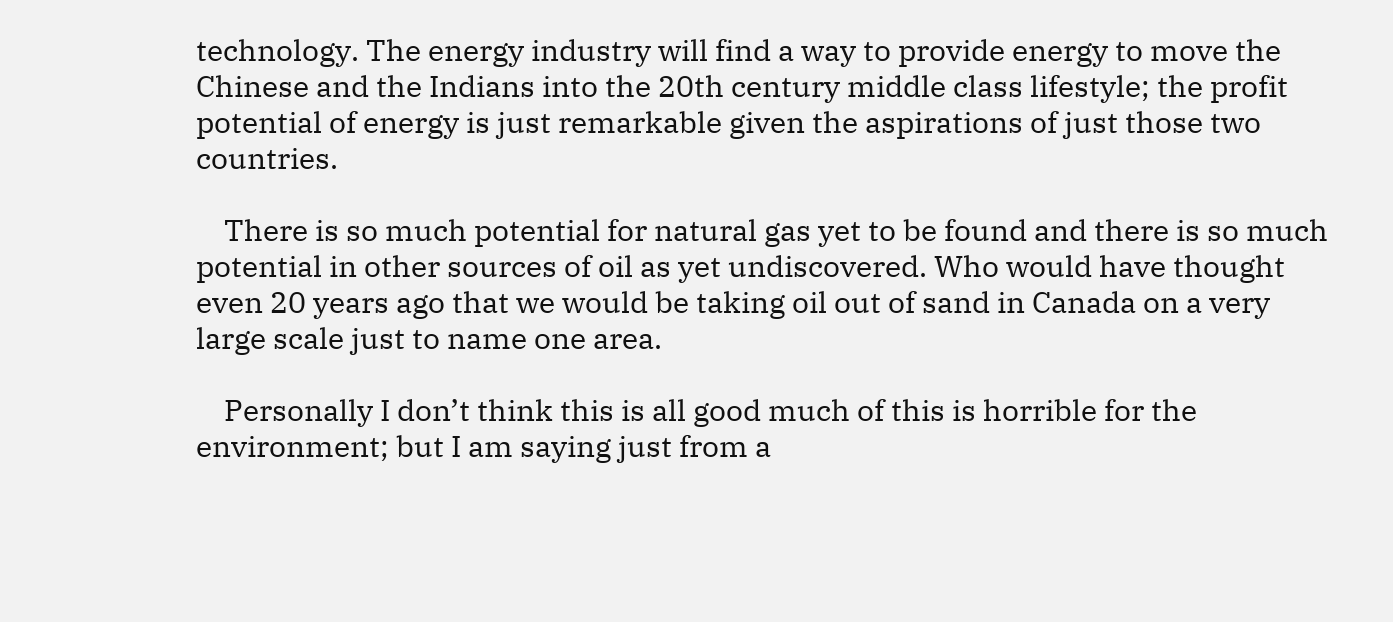technology. The energy industry will find a way to provide energy to move the Chinese and the Indians into the 20th century middle class lifestyle; the profit potential of energy is just remarkable given the aspirations of just those two countries.

    There is so much potential for natural gas yet to be found and there is so much potential in other sources of oil as yet undiscovered. Who would have thought even 20 years ago that we would be taking oil out of sand in Canada on a very large scale just to name one area.

    Personally I don’t think this is all good much of this is horrible for the environment; but I am saying just from a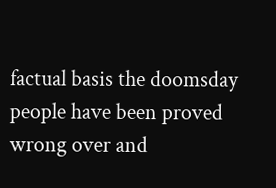factual basis the doomsday people have been proved wrong over and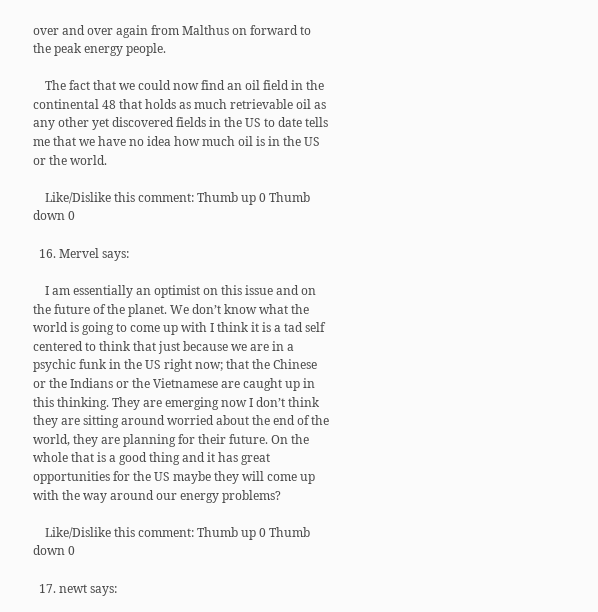over and over again from Malthus on forward to the peak energy people.

    The fact that we could now find an oil field in the continental 48 that holds as much retrievable oil as any other yet discovered fields in the US to date tells me that we have no idea how much oil is in the US or the world.

    Like/Dislike this comment: Thumb up 0 Thumb down 0

  16. Mervel says:

    I am essentially an optimist on this issue and on the future of the planet. We don’t know what the world is going to come up with I think it is a tad self centered to think that just because we are in a psychic funk in the US right now; that the Chinese or the Indians or the Vietnamese are caught up in this thinking. They are emerging now I don’t think they are sitting around worried about the end of the world, they are planning for their future. On the whole that is a good thing and it has great opportunities for the US maybe they will come up with the way around our energy problems?

    Like/Dislike this comment: Thumb up 0 Thumb down 0

  17. newt says: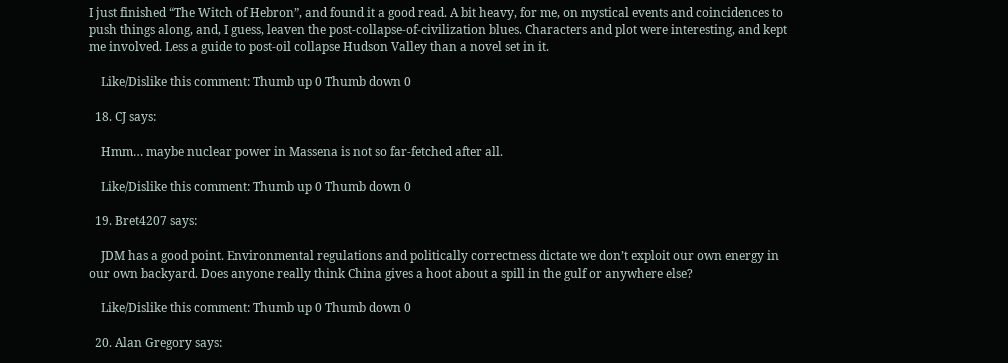I just finished “The Witch of Hebron”, and found it a good read. A bit heavy, for me, on mystical events and coincidences to push things along, and, I guess, leaven the post-collapse-of-civilization blues. Characters and plot were interesting, and kept me involved. Less a guide to post-oil collapse Hudson Valley than a novel set in it.

    Like/Dislike this comment: Thumb up 0 Thumb down 0

  18. CJ says:

    Hmm… maybe nuclear power in Massena is not so far-fetched after all.

    Like/Dislike this comment: Thumb up 0 Thumb down 0

  19. Bret4207 says:

    JDM has a good point. Environmental regulations and politically correctness dictate we don’t exploit our own energy in our own backyard. Does anyone really think China gives a hoot about a spill in the gulf or anywhere else?

    Like/Dislike this comment: Thumb up 0 Thumb down 0

  20. Alan Gregory says: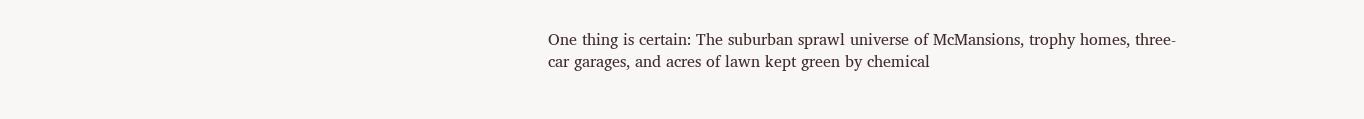One thing is certain: The suburban sprawl universe of McMansions, trophy homes, three-car garages, and acres of lawn kept green by chemical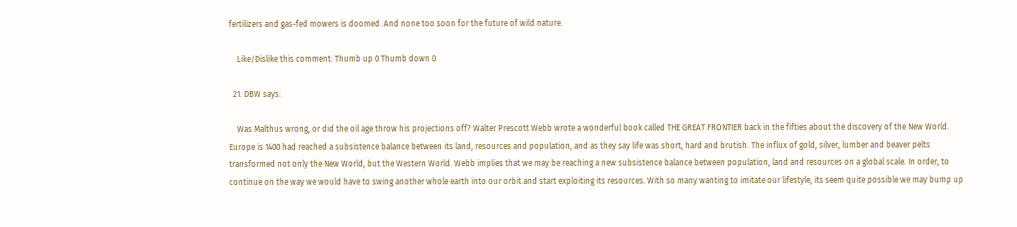fertilizers and gas-fed mowers is doomed. And none too soon for the future of wild nature.

    Like/Dislike this comment: Thumb up 0 Thumb down 0

  21. DBW says:

    Was Malthus wrong, or did the oil age throw his projections off? Walter Prescott Webb wrote a wonderful book called THE GREAT FRONTIER back in the fifties about the discovery of the New World. Europe is 1400 had reached a subsistence balance between its land, resources and population, and as they say life was short, hard and brutish. The influx of gold, silver, lumber and beaver pelts transformed not only the New World, but the Western World. Webb implies that we may be reaching a new subsistence balance between population, land and resources on a global scale. In order, to continue on the way we would have to swing another whole earth into our orbit and start exploiting its resources. With so many wanting to imitate our lifestyle, its seem quite possible we may bump up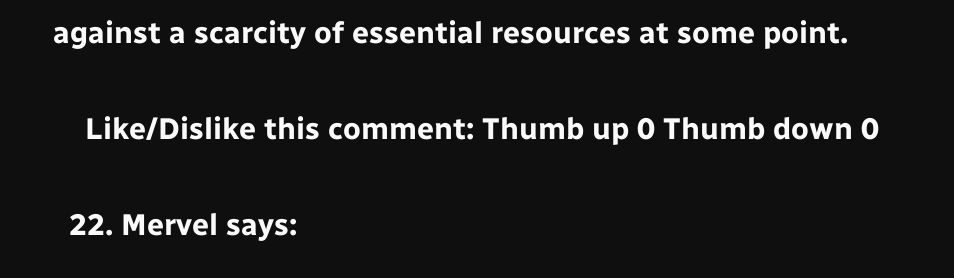against a scarcity of essential resources at some point.

    Like/Dislike this comment: Thumb up 0 Thumb down 0

  22. Mervel says: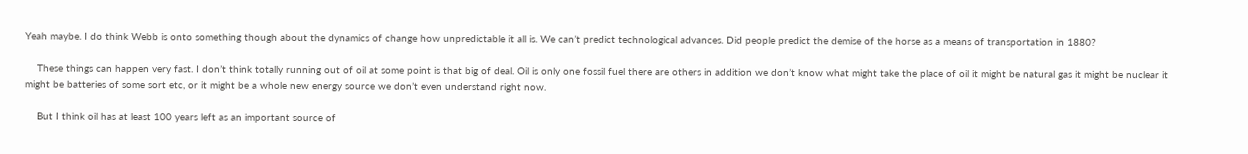Yeah maybe. I do think Webb is onto something though about the dynamics of change how unpredictable it all is. We can’t predict technological advances. Did people predict the demise of the horse as a means of transportation in 1880?

    These things can happen very fast. I don’t think totally running out of oil at some point is that big of deal. Oil is only one fossil fuel there are others in addition we don’t know what might take the place of oil it might be natural gas it might be nuclear it might be batteries of some sort etc, or it might be a whole new energy source we don’t even understand right now.

    But I think oil has at least 100 years left as an important source of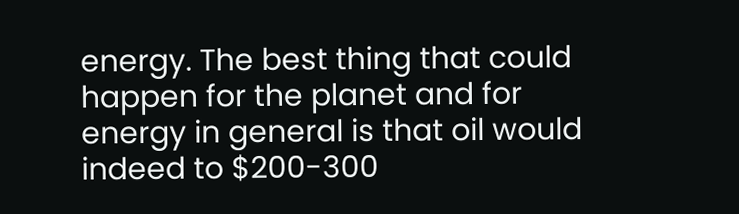energy. The best thing that could happen for the planet and for energy in general is that oil would indeed to $200-300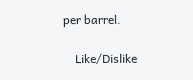per barrel.

    Like/Dislike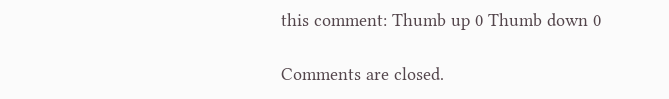this comment: Thumb up 0 Thumb down 0

Comments are closed.